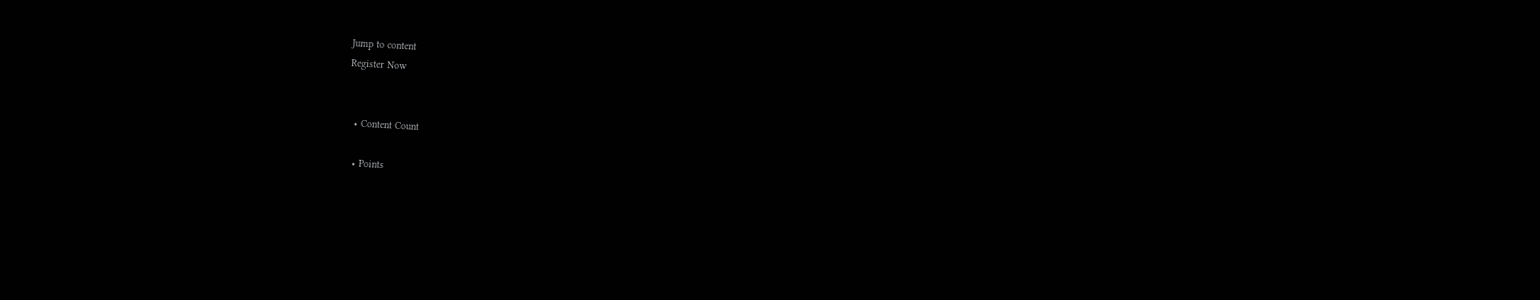Jump to content
Register Now


  • Content Count

  • Points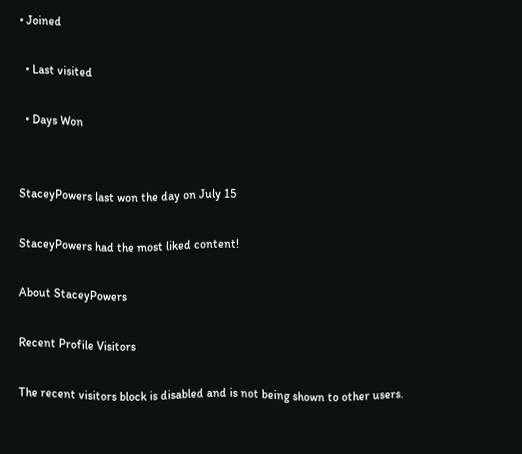• Joined

  • Last visited

  • Days Won


StaceyPowers last won the day on July 15

StaceyPowers had the most liked content!

About StaceyPowers

Recent Profile Visitors

The recent visitors block is disabled and is not being shown to other users.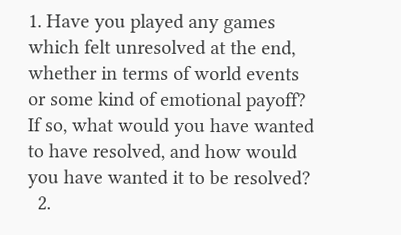1. Have you played any games which felt unresolved at the end, whether in terms of world events or some kind of emotional payoff? If so, what would you have wanted to have resolved, and how would you have wanted it to be resolved?
  2.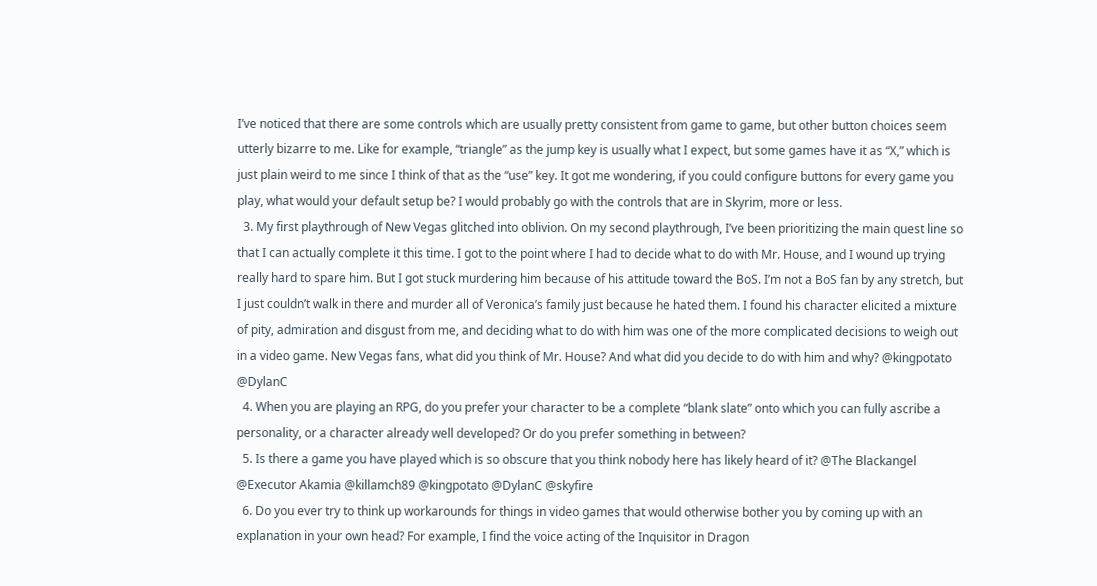I’ve noticed that there are some controls which are usually pretty consistent from game to game, but other button choices seem utterly bizarre to me. Like for example, “triangle” as the jump key is usually what I expect, but some games have it as “X,” which is just plain weird to me since I think of that as the “use” key. It got me wondering, if you could configure buttons for every game you play, what would your default setup be? I would probably go with the controls that are in Skyrim, more or less.
  3. My first playthrough of New Vegas glitched into oblivion. On my second playthrough, I’ve been prioritizing the main quest line so that I can actually complete it this time. I got to the point where I had to decide what to do with Mr. House, and I wound up trying really hard to spare him. But I got stuck murdering him because of his attitude toward the BoS. I’m not a BoS fan by any stretch, but I just couldn’t walk in there and murder all of Veronica’s family just because he hated them. I found his character elicited a mixture of pity, admiration and disgust from me, and deciding what to do with him was one of the more complicated decisions to weigh out in a video game. New Vegas fans, what did you think of Mr. House? And what did you decide to do with him and why? @kingpotato @DylanC
  4. When you are playing an RPG, do you prefer your character to be a complete “blank slate” onto which you can fully ascribe a personality, or a character already well developed? Or do you prefer something in between?
  5. Is there a game you have played which is so obscure that you think nobody here has likely heard of it? @The Blackangel @Executor Akamia @killamch89 @kingpotato @DylanC @skyfire
  6. Do you ever try to think up workarounds for things in video games that would otherwise bother you by coming up with an explanation in your own head? For example, I find the voice acting of the Inquisitor in Dragon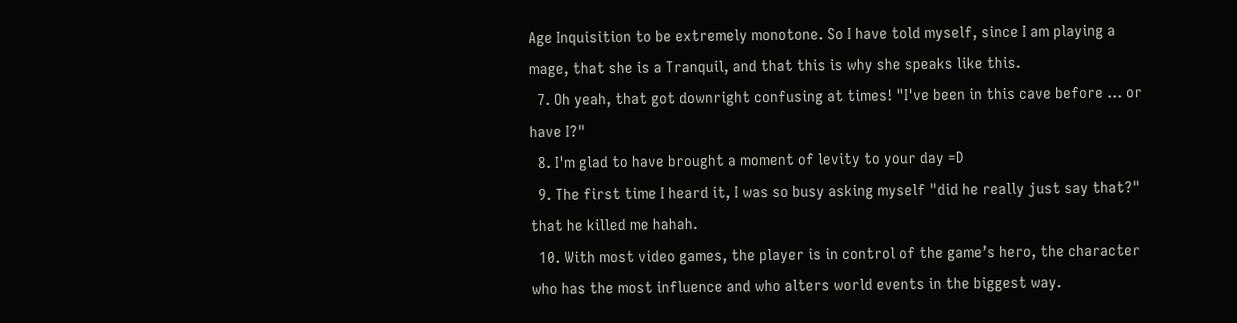Age Inquisition to be extremely monotone. So I have told myself, since I am playing a mage, that she is a Tranquil, and that this is why she speaks like this.
  7. Oh yeah, that got downright confusing at times! "I've been in this cave before ... or have I?"
  8. I'm glad to have brought a moment of levity to your day =D
  9. The first time I heard it, I was so busy asking myself "did he really just say that?" that he killed me hahah.
  10. With most video games, the player is in control of the game’s hero, the character who has the most influence and who alters world events in the biggest way.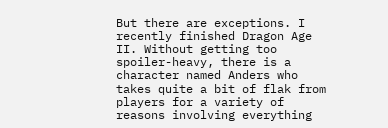But there are exceptions. I recently finished Dragon Age II. Without getting too spoiler-heavy, there is a character named Anders who takes quite a bit of flak from players for a variety of reasons involving everything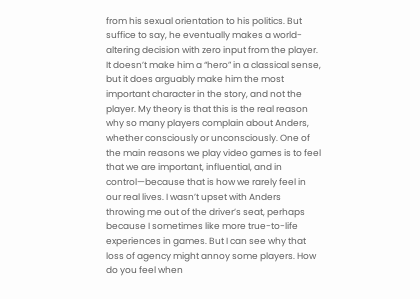from his sexual orientation to his politics. But suffice to say, he eventually makes a world-altering decision with zero input from the player. It doesn’t make him a “hero” in a classical sense, but it does arguably make him the most important character in the story, and not the player. My theory is that this is the real reason why so many players complain about Anders, whether consciously or unconsciously. One of the main reasons we play video games is to feel that we are important, influential, and in control—because that is how we rarely feel in our real lives. I wasn’t upset with Anders throwing me out of the driver’s seat, perhaps because I sometimes like more true-to-life experiences in games. But I can see why that loss of agency might annoy some players. How do you feel when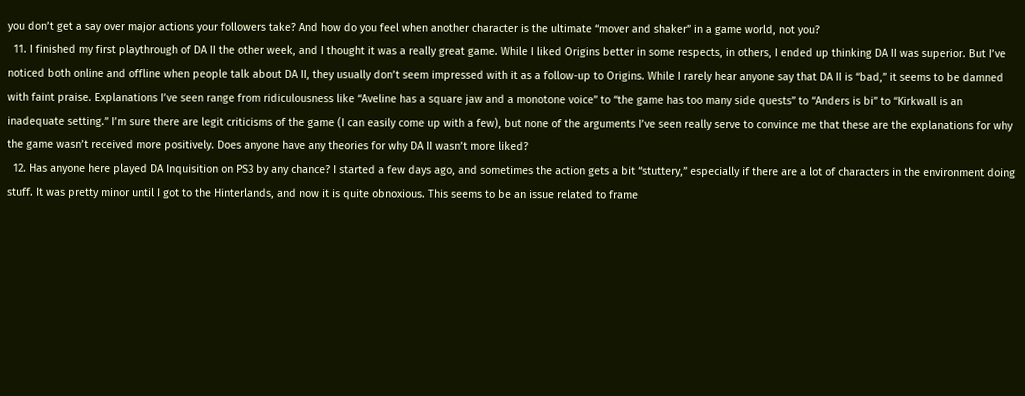you don’t get a say over major actions your followers take? And how do you feel when another character is the ultimate “mover and shaker” in a game world, not you?
  11. I finished my first playthrough of DA II the other week, and I thought it was a really great game. While I liked Origins better in some respects, in others, I ended up thinking DA II was superior. But I’ve noticed both online and offline when people talk about DA II, they usually don’t seem impressed with it as a follow-up to Origins. While I rarely hear anyone say that DA II is “bad,” it seems to be damned with faint praise. Explanations I’ve seen range from ridiculousness like “Aveline has a square jaw and a monotone voice” to “the game has too many side quests” to “Anders is bi” to “Kirkwall is an inadequate setting.” I’m sure there are legit criticisms of the game (I can easily come up with a few), but none of the arguments I’ve seen really serve to convince me that these are the explanations for why the game wasn’t received more positively. Does anyone have any theories for why DA II wasn’t more liked?
  12. Has anyone here played DA Inquisition on PS3 by any chance? I started a few days ago, and sometimes the action gets a bit “stuttery,” especially if there are a lot of characters in the environment doing stuff. It was pretty minor until I got to the Hinterlands, and now it is quite obnoxious. This seems to be an issue related to frame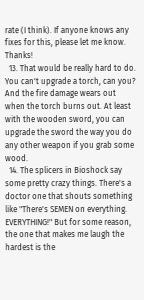rate (I think). If anyone knows any fixes for this, please let me know. Thanks!
  13. That would be really hard to do. You can't upgrade a torch, can you? And the fire damage wears out when the torch burns out. At least with the wooden sword, you can upgrade the sword the way you do any other weapon if you grab some wood.
  14. The splicers in Bioshock say some pretty crazy things. There's a doctor one that shouts something like "There's SEMEN on everything. EVERYTHING!" But for some reason, the one that makes me laugh the hardest is the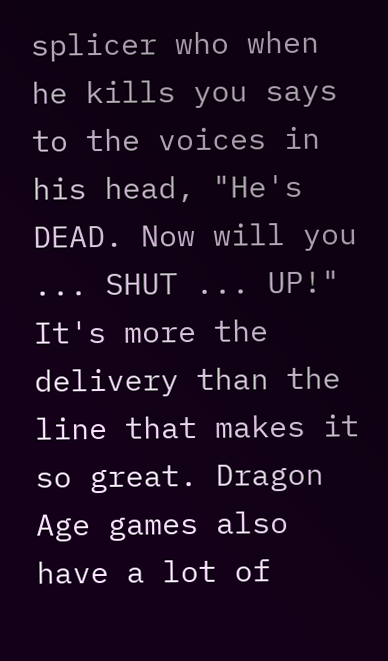splicer who when he kills you says to the voices in his head, "He's DEAD. Now will you ... SHUT ... UP!" It's more the delivery than the line that makes it so great. Dragon Age games also have a lot of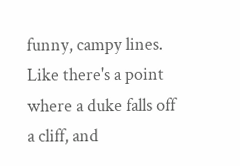funny, campy lines. Like there's a point where a duke falls off a cliff, and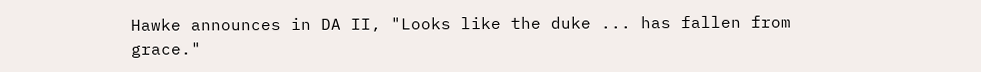Hawke announces in DA II, "Looks like the duke ... has fallen from grace."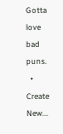Gotta love bad puns.
  • Create New...